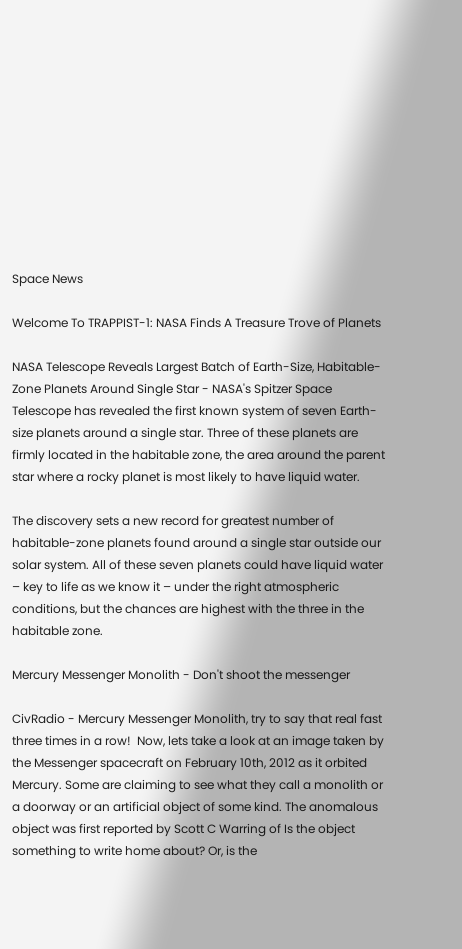Space News

Welcome To TRAPPIST-1: NASA Finds A Treasure Trove of Planets

NASA Telescope Reveals Largest Batch of Earth-Size, Habitable-Zone Planets Around Single Star - NASA's Spitzer Space Telescope has revealed the first known system of seven Earth-size planets around a single star. Three of these planets are firmly located in the habitable zone, the area around the parent star where a rocky planet is most likely to have liquid water.

The discovery sets a new record for greatest number of habitable-zone planets found around a single star outside our solar system. All of these seven planets could have liquid water – key to life as we know it – under the right atmospheric conditions, but the chances are highest with the three in the habitable zone.

Mercury Messenger Monolith - Don't shoot the messenger

CivRadio - Mercury Messenger Monolith, try to say that real fast three times in a row!  Now, lets take a look at an image taken by the Messenger spacecraft on February 10th, 2012 as it orbited Mercury. Some are claiming to see what they call a monolith or a doorway or an artificial object of some kind. The anomalous object was first reported by Scott C Warring of Is the object something to write home about? Or, is the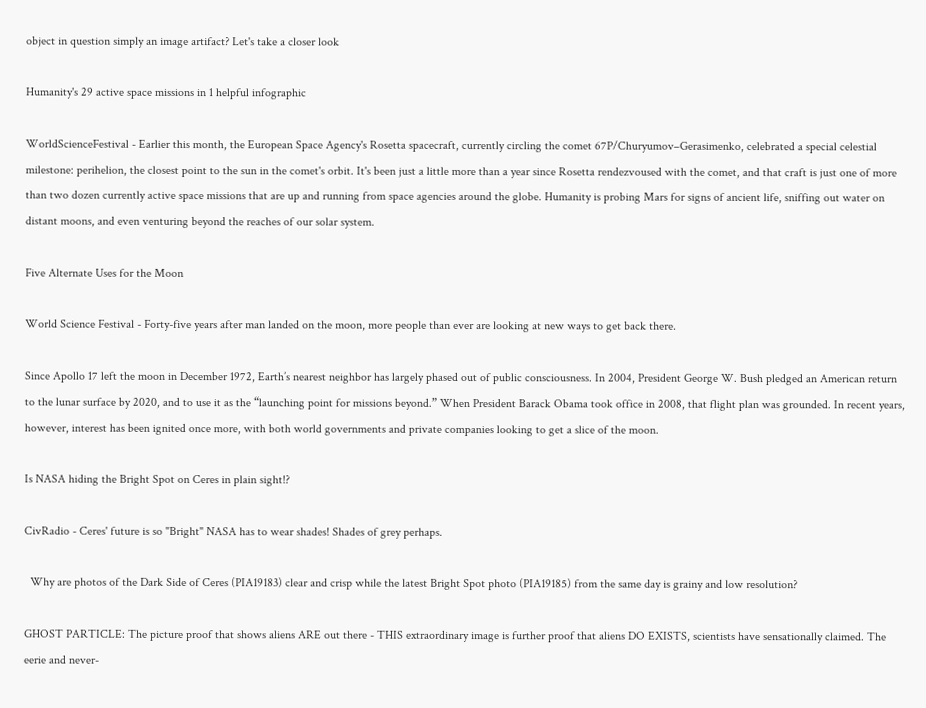object in question simply an image artifact? Let's take a closer look

Humanity's 29 active space missions in 1 helpful infographic

WorldScienceFestival - Earlier this month, the European Space Agency's Rosetta spacecraft, currently circling the comet 67P/Churyumov–Gerasimenko, celebrated a special celestial milestone: perihelion, the closest point to the sun in the comet's orbit. It's been just a little more than a year since Rosetta rendezvoused with the comet, and that craft is just one of more than two dozen currently active space missions that are up and running from space agencies around the globe. Humanity is probing Mars for signs of ancient life, sniffing out water on distant moons, and even venturing beyond the reaches of our solar system.

Five Alternate Uses for the Moon

World Science Festival - Forty-five years after man landed on the moon, more people than ever are looking at new ways to get back there.

Since Apollo 17 left the moon in December 1972, Earth’s nearest neighbor has largely phased out of public consciousness. In 2004, President George W. Bush pledged an American return to the lunar surface by 2020, and to use it as the “launching point for missions beyond.” When President Barack Obama took office in 2008, that flight plan was grounded. In recent years, however, interest has been ignited once more, with both world governments and private companies looking to get a slice of the moon.

Is NASA hiding the Bright Spot on Ceres in plain sight!?

CivRadio - Ceres' future is so "Bright" NASA has to wear shades! Shades of grey perhaps.

  Why are photos of the Dark Side of Ceres (PIA19183) clear and crisp while the latest Bright Spot photo (PIA19185) from the same day is grainy and low resolution?

GHOST PARTICLE: The picture proof that shows aliens ARE out there - THIS extraordinary image is further proof that aliens DO EXISTS, scientists have sensationally claimed. The eerie and never-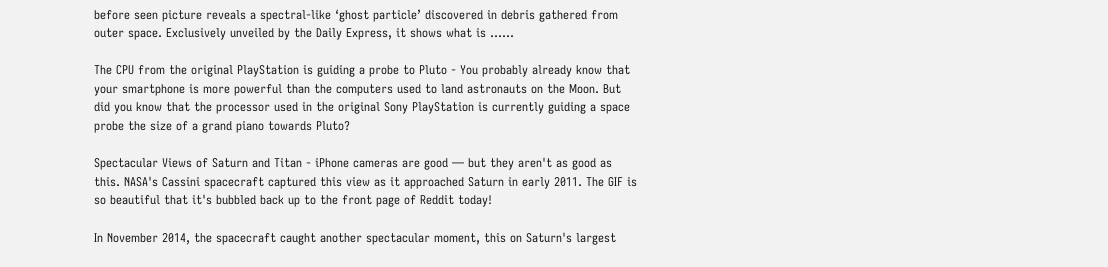before seen picture reveals a spectral-like ‘ghost particle’ discovered in debris gathered from outer space. Exclusively unveiled by the Daily Express, it shows what is ......

The CPU from the original PlayStation is guiding a probe to Pluto - You probably already know that your smartphone is more powerful than the computers used to land astronauts on the Moon. But did you know that the processor used in the original Sony PlayStation is currently guiding a space probe the size of a grand piano towards Pluto?

Spectacular Views of Saturn and Titan - iPhone cameras are good — but they aren't as good as this. NASA's Cassini spacecraft captured this view as it approached Saturn in early 2011. The GIF is so beautiful that it's bubbled back up to the front page of Reddit today!

In November 2014, the spacecraft caught another spectacular moment, this on Saturn's largest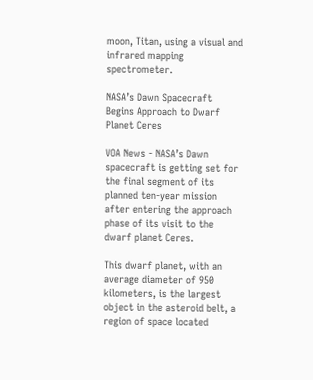moon, Titan, using a visual and infrared mapping spectrometer.

NASA’s Dawn Spacecraft Begins Approach to Dwarf Planet Ceres

VOA News - NASA’s Dawn spacecraft is getting set for the final segment of its planned ten-year mission after entering the approach phase of its visit to the dwarf planet Ceres.

This dwarf planet, with an average diameter of 950 kilometers, is the largest object in the asteroid belt, a region of space located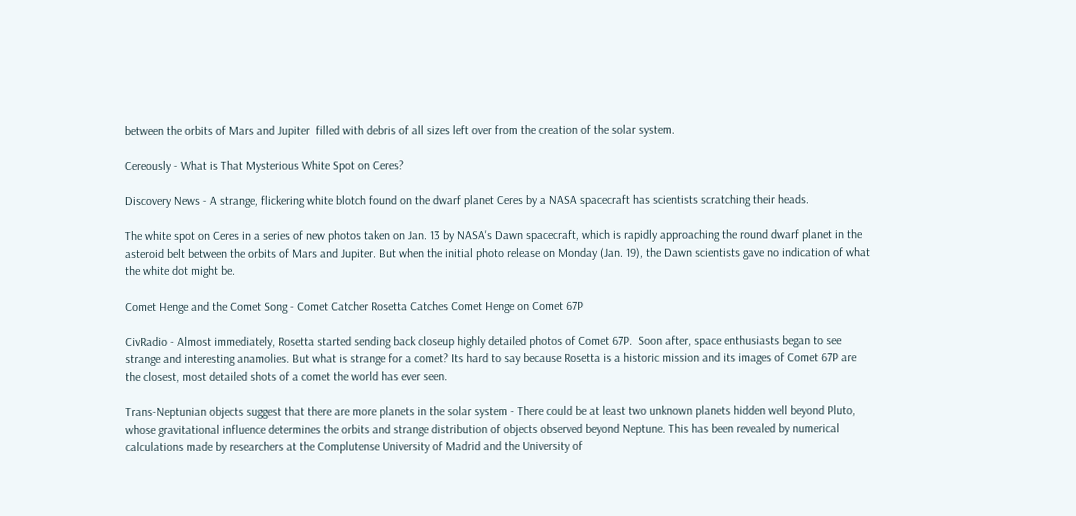between the orbits of Mars and Jupiter  filled with debris of all sizes left over from the creation of the solar system.

Cereously - What is That Mysterious White Spot on Ceres?

Discovery News - A strange, flickering white blotch found on the dwarf planet Ceres by a NASA spacecraft has scientists scratching their heads.

The white spot on Ceres in a series of new photos taken on Jan. 13 by NASA's Dawn spacecraft, which is rapidly approaching the round dwarf planet in the asteroid belt between the orbits of Mars and Jupiter. But when the initial photo release on Monday (Jan. 19), the Dawn scientists gave no indication of what the white dot might be.

Comet Henge and the Comet Song - Comet Catcher Rosetta Catches Comet Henge on Comet 67P

CivRadio - Almost immediately, Rosetta started sending back closeup highly detailed photos of Comet 67P.  Soon after, space enthusiasts began to see strange and interesting anamolies. But what is strange for a comet? Its hard to say because Rosetta is a historic mission and its images of Comet 67P are the closest, most detailed shots of a comet the world has ever seen.

Trans-Neptunian objects suggest that there are more planets in the solar system - There could be at least two unknown planets hidden well beyond Pluto, whose gravitational influence determines the orbits and strange distribution of objects observed beyond Neptune. This has been revealed by numerical calculations made by researchers at the Complutense University of Madrid and the University of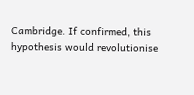Cambridge. If confirmed, this hypothesis would revolutionise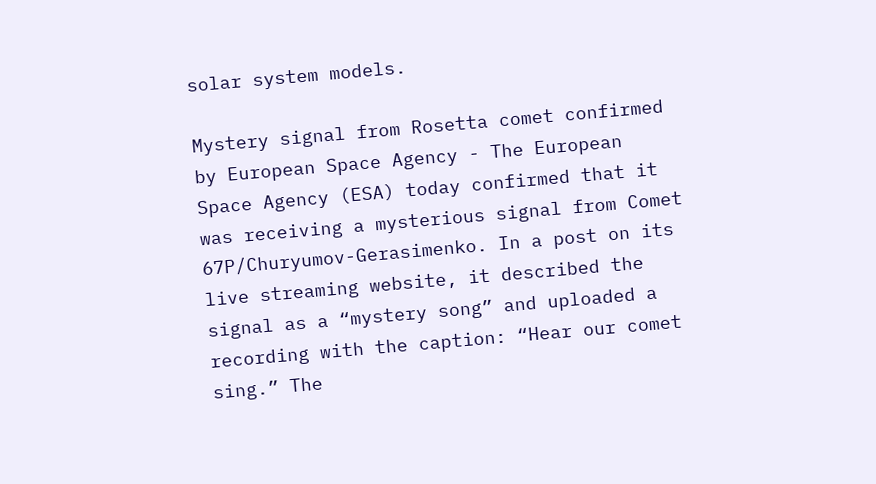solar system models.

Mystery signal from Rosetta comet confirmed by European Space Agency - The European Space Agency (ESA) today confirmed that it was receiving a mysterious signal from Comet 67P/Churyumov-Gerasimenko. In a post on its live streaming website, it described the signal as a “mystery song” and uploaded a recording with the caption: “Hear our comet sing.” The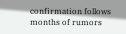confirmation follows months of rumors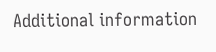Additional information